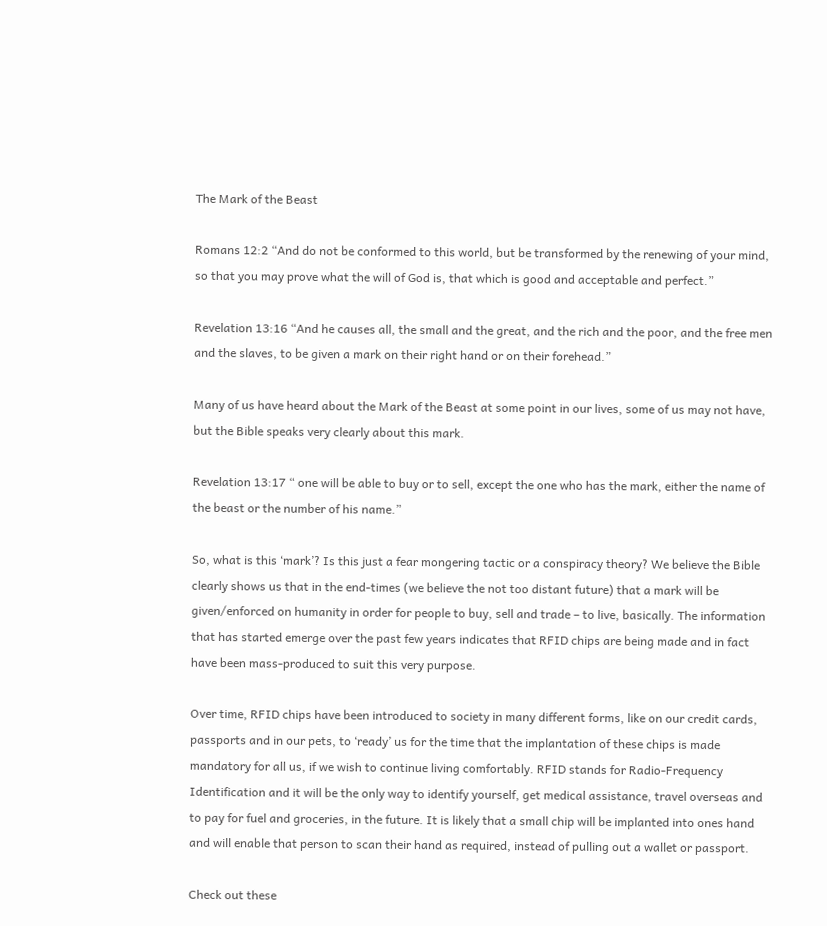The Mark of the Beast

Romans 12:2 “And do not be conformed to this world, but be transformed by the renewing of your mind, so that you may prove what the will of God is, that which is good and acceptable and perfect.”

Revelation 13:16 “And he causes all, the small and the great, and the rich and the poor, and the free men and the slaves, to be given a mark on their right hand or on their forehead.”

Many of us have heard about the Mark of the Beast at some point in our lives, some of us may not have, but the Bible speaks very clearly about this mark.

Revelation 13:17 “ one will be able to buy or to sell, except the one who has the mark, either the name of the beast or the number of his name.”

So, what is this ‘mark’? Is this just a fear mongering tactic or a conspiracy theory? We believe the Bible clearly shows us that in the end-times (we believe the not too distant future) that a mark will be given/enforced on humanity in order for people to buy, sell and trade – to live, basically. The information that has started emerge over the past few years indicates that RFID chips are being made and in fact have been mass-produced to suit this very purpose.

Over time, RFID chips have been introduced to society in many different forms, like on our credit cards, passports and in our pets, to ‘ready’ us for the time that the implantation of these chips is made mandatory for all us, if we wish to continue living comfortably. RFID stands for Radio-Frequency Identification and it will be the only way to identify yourself, get medical assistance, travel overseas and to pay for fuel and groceries, in the future. It is likely that a small chip will be implanted into ones hand and will enable that person to scan their hand as required, instead of pulling out a wallet or passport.

Check out these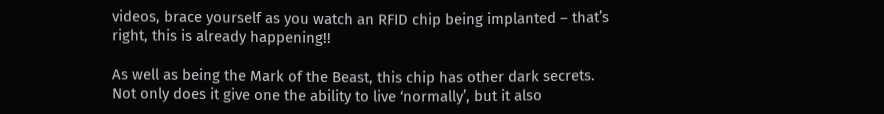videos, brace yourself as you watch an RFID chip being implanted – that’s right, this is already happening!!

As well as being the Mark of the Beast, this chip has other dark secrets. Not only does it give one the ability to live ‘normally’, but it also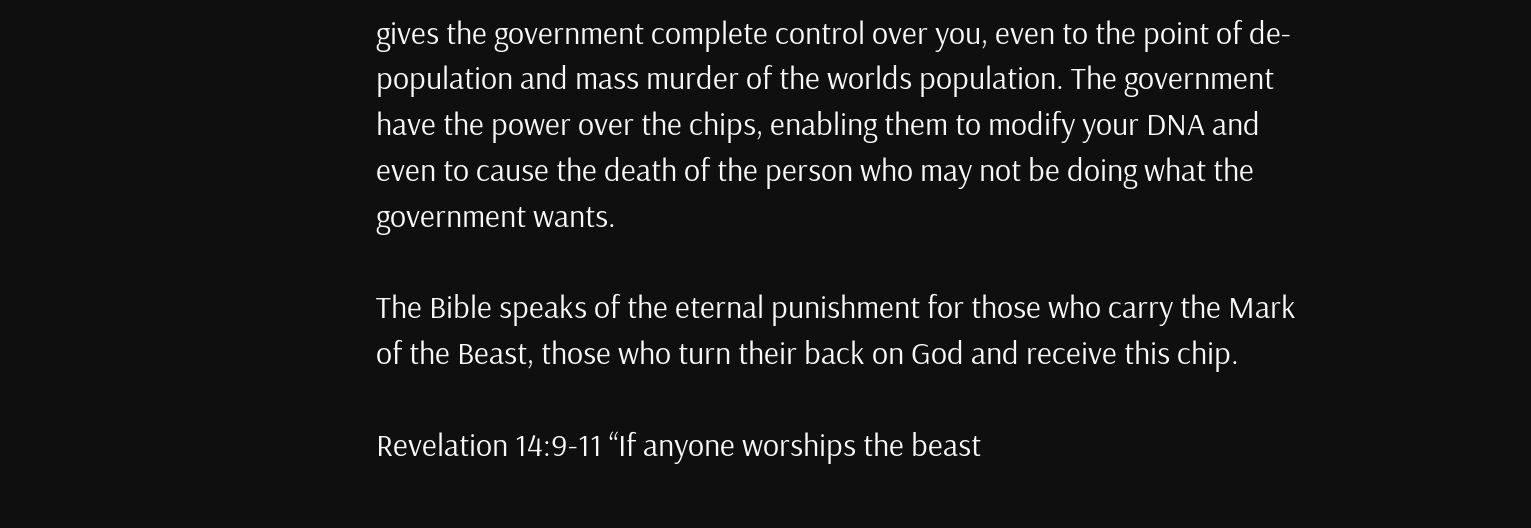gives the government complete control over you, even to the point of de-population and mass murder of the worlds population. The government have the power over the chips, enabling them to modify your DNA and even to cause the death of the person who may not be doing what the government wants.

The Bible speaks of the eternal punishment for those who carry the Mark of the Beast, those who turn their back on God and receive this chip.

Revelation 14:9-11 “If anyone worships the beast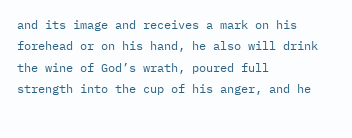and its image and receives a mark on his forehead or on his hand, he also will drink the wine of God’s wrath, poured full strength into the cup of his anger, and he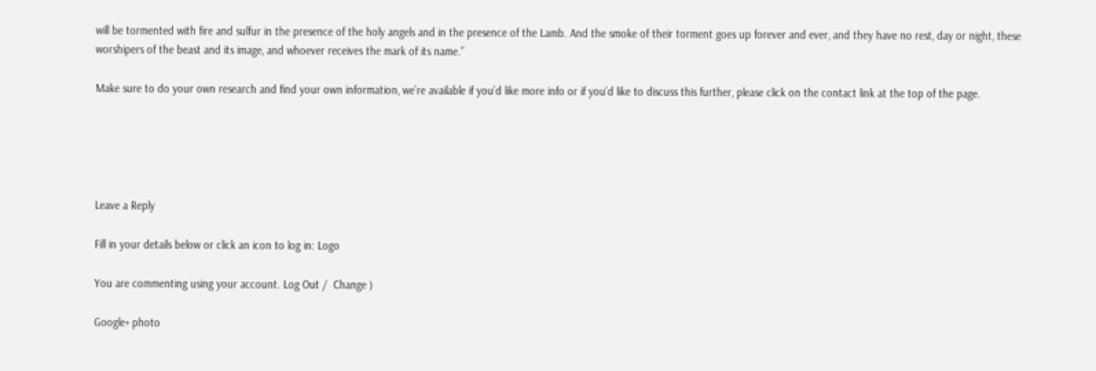will be tormented with fire and sulfur in the presence of the holy angels and in the presence of the Lamb. And the smoke of their torment goes up forever and ever, and they have no rest, day or night, these worshipers of the beast and its image, and whoever receives the mark of its name.”

Make sure to do your own research and find your own information, we’re available if you’d like more info or if you’d like to discuss this further, please click on the contact link at the top of the page.





Leave a Reply

Fill in your details below or click an icon to log in: Logo

You are commenting using your account. Log Out /  Change )

Google+ photo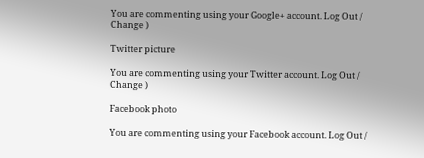You are commenting using your Google+ account. Log Out /  Change )

Twitter picture

You are commenting using your Twitter account. Log Out /  Change )

Facebook photo

You are commenting using your Facebook account. Log Out /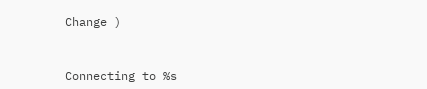Change )


Connecting to %s